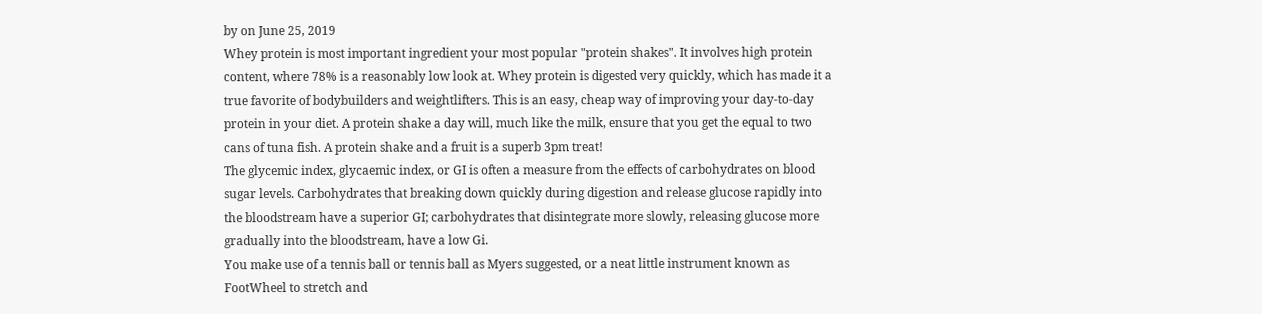by on June 25, 2019
Whey protein is most important ingredient your most popular "protein shakes". It involves high protein content, where 78% is a reasonably low look at. Whey protein is digested very quickly, which has made it a true favorite of bodybuilders and weightlifters. This is an easy, cheap way of improving your day-to-day protein in your diet. A protein shake a day will, much like the milk, ensure that you get the equal to two cans of tuna fish. A protein shake and a fruit is a superb 3pm treat!
The glycemic index, glycaemic index, or GI is often a measure from the effects of carbohydrates on blood sugar levels. Carbohydrates that breaking down quickly during digestion and release glucose rapidly into the bloodstream have a superior GI; carbohydrates that disintegrate more slowly, releasing glucose more gradually into the bloodstream, have a low Gi.
You make use of a tennis ball or tennis ball as Myers suggested, or a neat little instrument known as FootWheel to stretch and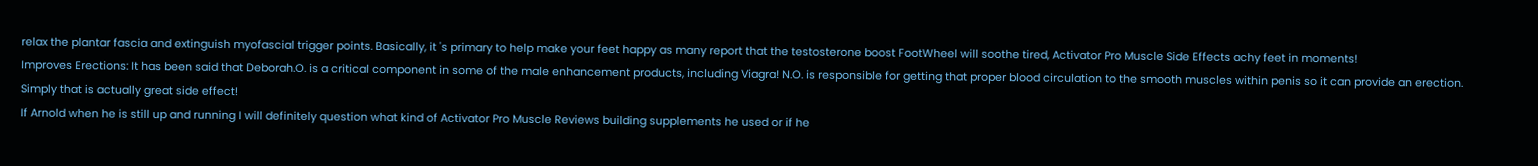relax the plantar fascia and extinguish myofascial trigger points. Basically, it 's primary to help make your feet happy as many report that the testosterone boost FootWheel will soothe tired, Activator Pro Muscle Side Effects achy feet in moments!
Improves Erections: It has been said that Deborah.O. is a critical component in some of the male enhancement products, including Viagra! N.O. is responsible for getting that proper blood circulation to the smooth muscles within penis so it can provide an erection. Simply that is actually great side effect!
If Arnold when he is still up and running I will definitely question what kind of Activator Pro Muscle Reviews building supplements he used or if he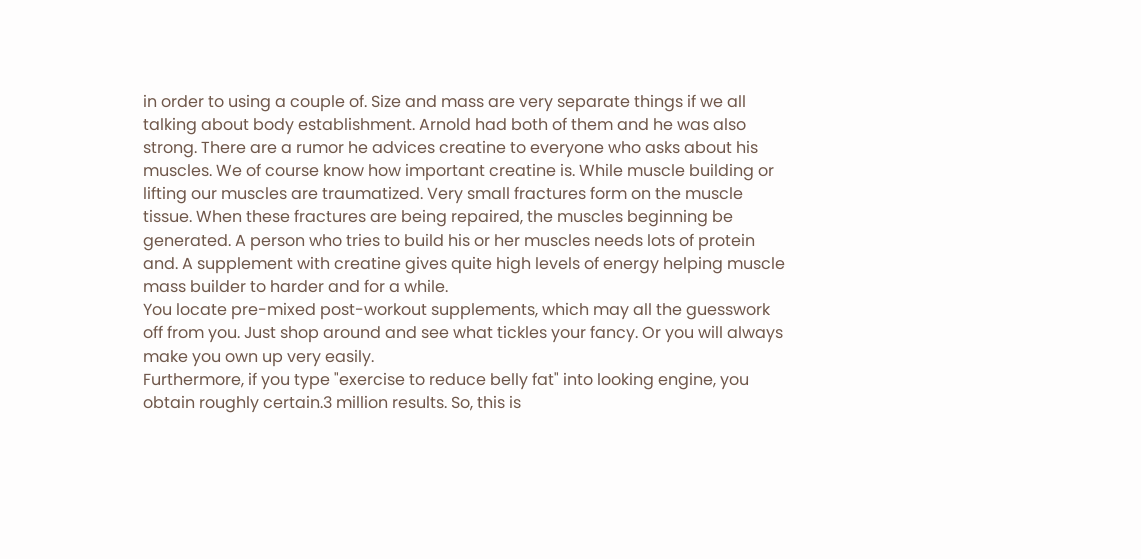in order to using a couple of. Size and mass are very separate things if we all talking about body establishment. Arnold had both of them and he was also strong. There are a rumor he advices creatine to everyone who asks about his muscles. We of course know how important creatine is. While muscle building or lifting our muscles are traumatized. Very small fractures form on the muscle tissue. When these fractures are being repaired, the muscles beginning be generated. A person who tries to build his or her muscles needs lots of protein and. A supplement with creatine gives quite high levels of energy helping muscle mass builder to harder and for a while.
You locate pre-mixed post-workout supplements, which may all the guesswork off from you. Just shop around and see what tickles your fancy. Or you will always make you own up very easily.
Furthermore, if you type "exercise to reduce belly fat" into looking engine, you obtain roughly certain.3 million results. So, this is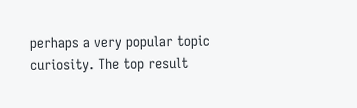perhaps a very popular topic curiosity. The top result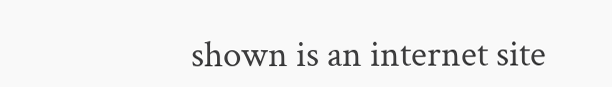shown is an internet site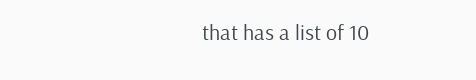that has a list of 10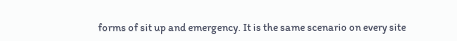forms of sit up and emergency. It is the same scenario on every site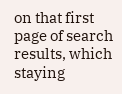on that first page of search results, which staying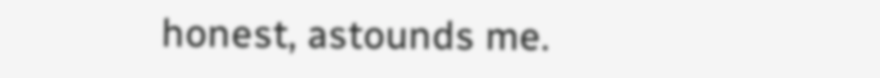honest, astounds me.